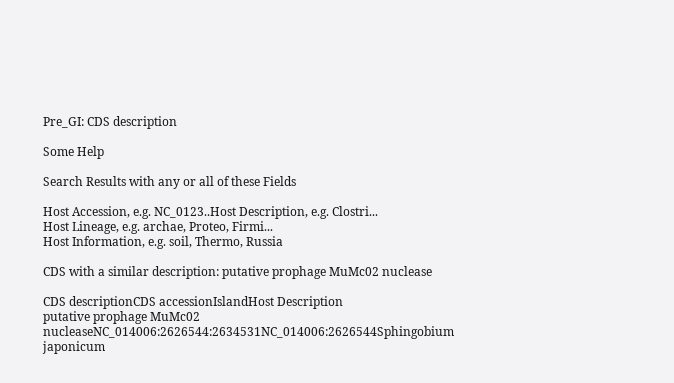Pre_GI: CDS description

Some Help

Search Results with any or all of these Fields

Host Accession, e.g. NC_0123..Host Description, e.g. Clostri...
Host Lineage, e.g. archae, Proteo, Firmi...
Host Information, e.g. soil, Thermo, Russia

CDS with a similar description: putative prophage MuMc02 nuclease

CDS descriptionCDS accessionIslandHost Description
putative prophage MuMc02 nucleaseNC_014006:2626544:2634531NC_014006:2626544Sphingobium japonicum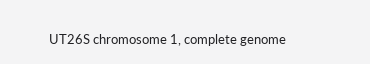UT26S chromosome 1, complete genome